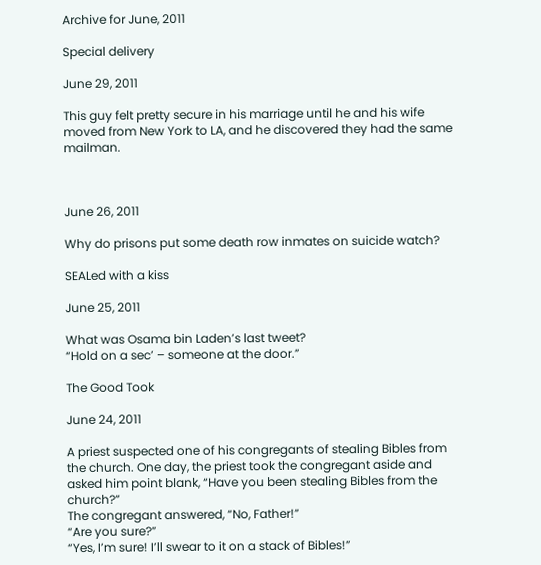Archive for June, 2011

Special delivery

June 29, 2011

This guy felt pretty secure in his marriage until he and his wife moved from New York to LA, and he discovered they had the same mailman.



June 26, 2011

Why do prisons put some death row inmates on suicide watch?

SEALed with a kiss

June 25, 2011

What was Osama bin Laden’s last tweet?
“Hold on a sec’ – someone at the door.”

The Good Took

June 24, 2011

A priest suspected one of his congregants of stealing Bibles from the church. One day, the priest took the congregant aside and asked him point blank, “Have you been stealing Bibles from the church?”
The congregant answered, “No, Father!”
“Are you sure?”
“Yes, I’m sure! I’ll swear to it on a stack of Bibles!”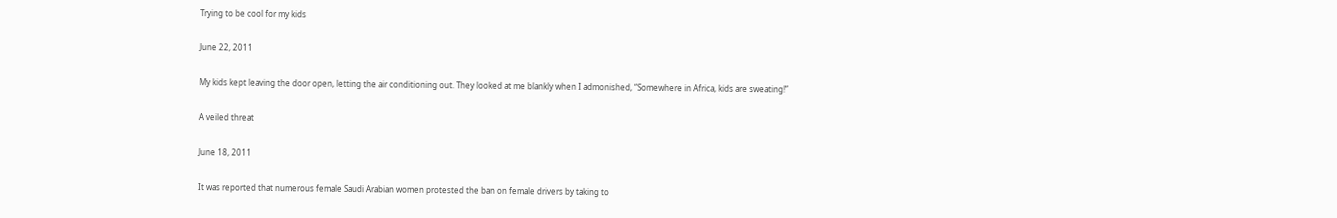Trying to be cool for my kids

June 22, 2011

My kids kept leaving the door open, letting the air conditioning out. They looked at me blankly when I admonished, “Somewhere in Africa, kids are sweating!”

A veiled threat

June 18, 2011

It was reported that numerous female Saudi Arabian women protested the ban on female drivers by taking to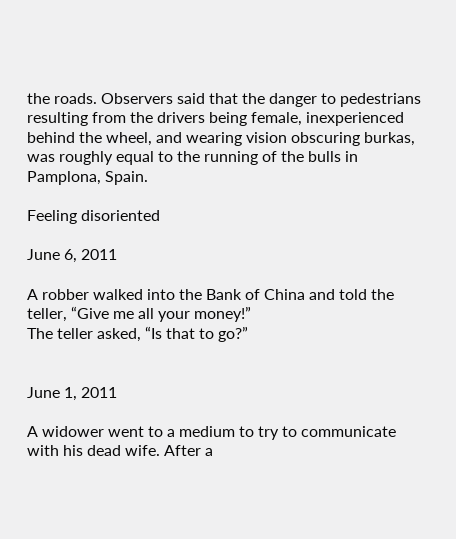the roads. Observers said that the danger to pedestrians resulting from the drivers being female, inexperienced behind the wheel, and wearing vision obscuring burkas, was roughly equal to the running of the bulls in Pamplona, Spain.

Feeling disoriented

June 6, 2011

A robber walked into the Bank of China and told the teller, “Give me all your money!”
The teller asked, “Is that to go?”


June 1, 2011

A widower went to a medium to try to communicate with his dead wife. After a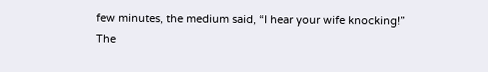few minutes, the medium said, “I hear your wife knocking!”
The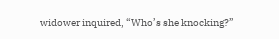widower inquired, “Who’s she knocking?”